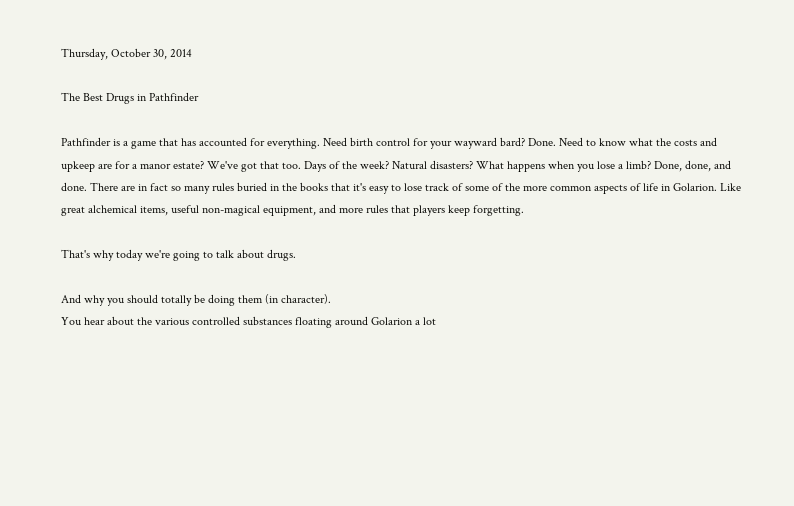Thursday, October 30, 2014

The Best Drugs in Pathfinder

Pathfinder is a game that has accounted for everything. Need birth control for your wayward bard? Done. Need to know what the costs and upkeep are for a manor estate? We've got that too. Days of the week? Natural disasters? What happens when you lose a limb? Done, done, and done. There are in fact so many rules buried in the books that it's easy to lose track of some of the more common aspects of life in Golarion. Like great alchemical items, useful non-magical equipment, and more rules that players keep forgetting.

That's why today we're going to talk about drugs.

And why you should totally be doing them (in character).
You hear about the various controlled substances floating around Golarion a lot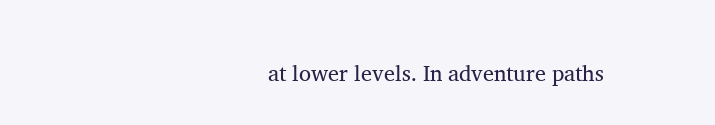at lower levels. In adventure paths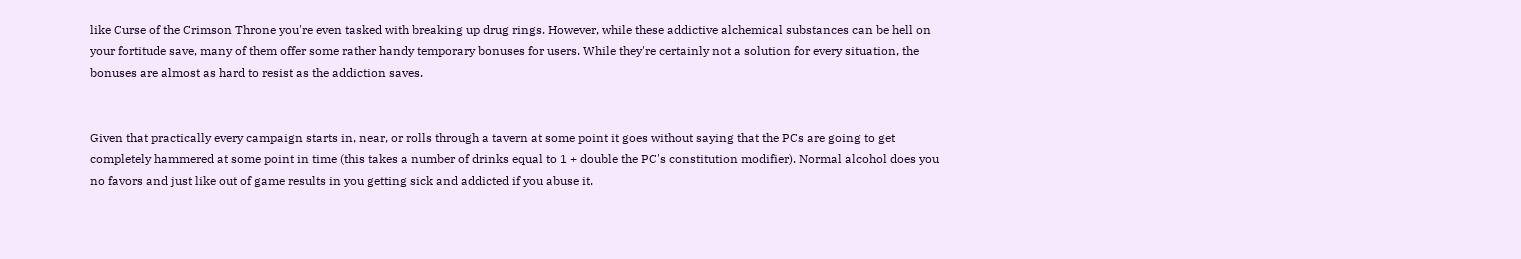like Curse of the Crimson Throne you're even tasked with breaking up drug rings. However, while these addictive alchemical substances can be hell on your fortitude save, many of them offer some rather handy temporary bonuses for users. While they're certainly not a solution for every situation, the bonuses are almost as hard to resist as the addiction saves.


Given that practically every campaign starts in, near, or rolls through a tavern at some point it goes without saying that the PCs are going to get completely hammered at some point in time (this takes a number of drinks equal to 1 + double the PC's constitution modifier). Normal alcohol does you no favors and just like out of game results in you getting sick and addicted if you abuse it.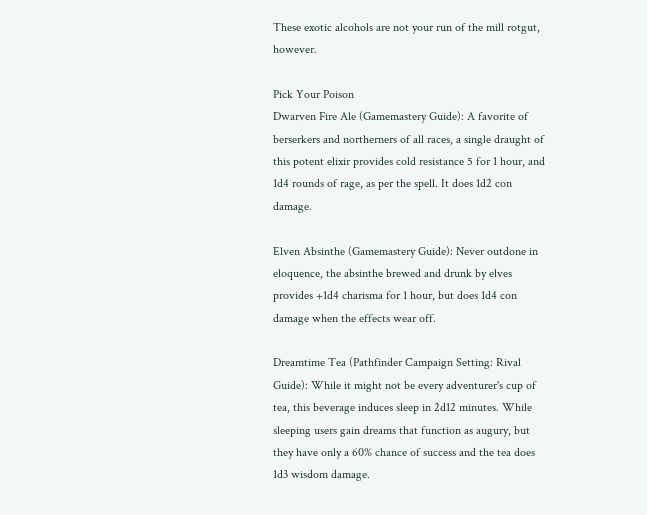These exotic alcohols are not your run of the mill rotgut, however.

Pick Your Poison
Dwarven Fire Ale (Gamemastery Guide): A favorite of berserkers and northerners of all races, a single draught of this potent elixir provides cold resistance 5 for 1 hour, and 1d4 rounds of rage, as per the spell. It does 1d2 con damage.

Elven Absinthe (Gamemastery Guide): Never outdone in eloquence, the absinthe brewed and drunk by elves provides +1d4 charisma for 1 hour, but does 1d4 con damage when the effects wear off.

Dreamtime Tea (Pathfinder Campaign Setting: Rival Guide): While it might not be every adventurer's cup of tea, this beverage induces sleep in 2d12 minutes. While sleeping users gain dreams that function as augury, but they have only a 60% chance of success and the tea does 1d3 wisdom damage.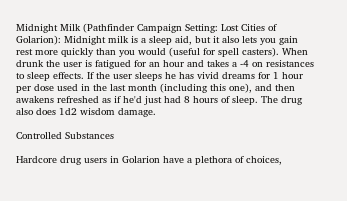Midnight Milk (Pathfinder Campaign Setting: Lost Cities of Golarion): Midnight milk is a sleep aid, but it also lets you gain rest more quickly than you would (useful for spell casters). When drunk the user is fatigued for an hour and takes a -4 on resistances to sleep effects. If the user sleeps he has vivid dreams for 1 hour per dose used in the last month (including this one), and then awakens refreshed as if he'd just had 8 hours of sleep. The drug also does 1d2 wisdom damage.

Controlled Substances

Hardcore drug users in Golarion have a plethora of choices,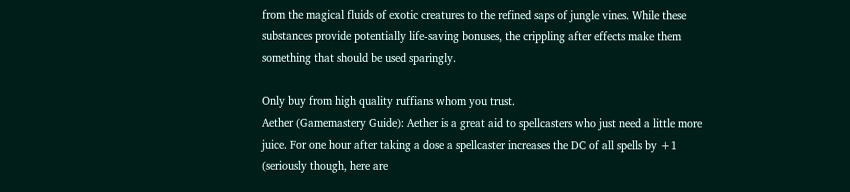from the magical fluids of exotic creatures to the refined saps of jungle vines. While these substances provide potentially life-saving bonuses, the crippling after effects make them something that should be used sparingly.

Only buy from high quality ruffians whom you trust.
Aether (Gamemastery Guide): Aether is a great aid to spellcasters who just need a little more juice. For one hour after taking a dose a spellcaster increases the DC of all spells by +1 (seriously though, here are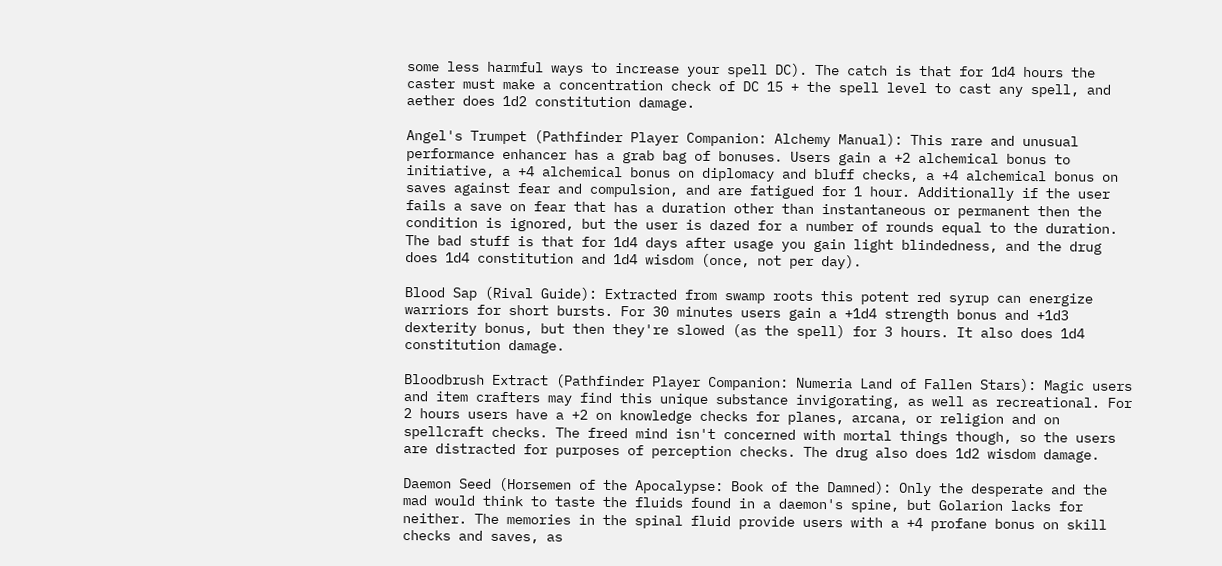some less harmful ways to increase your spell DC). The catch is that for 1d4 hours the caster must make a concentration check of DC 15 + the spell level to cast any spell, and aether does 1d2 constitution damage.

Angel's Trumpet (Pathfinder Player Companion: Alchemy Manual): This rare and unusual performance enhancer has a grab bag of bonuses. Users gain a +2 alchemical bonus to initiative, a +4 alchemical bonus on diplomacy and bluff checks, a +4 alchemical bonus on saves against fear and compulsion, and are fatigued for 1 hour. Additionally if the user fails a save on fear that has a duration other than instantaneous or permanent then the condition is ignored, but the user is dazed for a number of rounds equal to the duration. The bad stuff is that for 1d4 days after usage you gain light blindedness, and the drug does 1d4 constitution and 1d4 wisdom (once, not per day).

Blood Sap (Rival Guide): Extracted from swamp roots this potent red syrup can energize warriors for short bursts. For 30 minutes users gain a +1d4 strength bonus and +1d3 dexterity bonus, but then they're slowed (as the spell) for 3 hours. It also does 1d4 constitution damage.

Bloodbrush Extract (Pathfinder Player Companion: Numeria Land of Fallen Stars): Magic users and item crafters may find this unique substance invigorating, as well as recreational. For 2 hours users have a +2 on knowledge checks for planes, arcana, or religion and on spellcraft checks. The freed mind isn't concerned with mortal things though, so the users are distracted for purposes of perception checks. The drug also does 1d2 wisdom damage.

Daemon Seed (Horsemen of the Apocalypse: Book of the Damned): Only the desperate and the mad would think to taste the fluids found in a daemon's spine, but Golarion lacks for neither. The memories in the spinal fluid provide users with a +4 profane bonus on skill checks and saves, as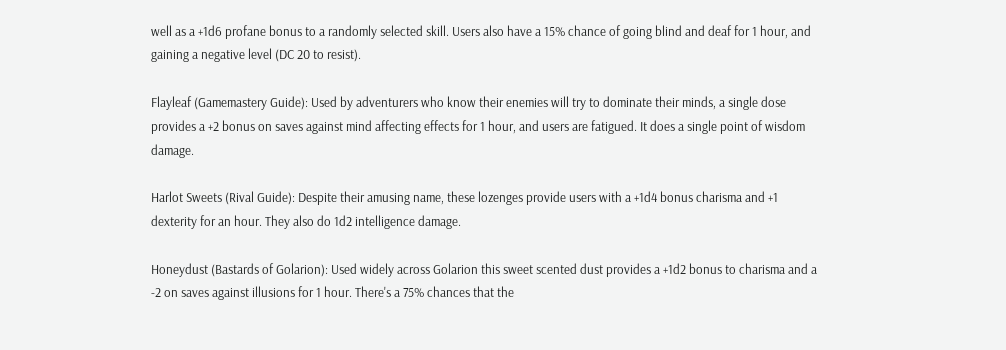well as a +1d6 profane bonus to a randomly selected skill. Users also have a 15% chance of going blind and deaf for 1 hour, and gaining a negative level (DC 20 to resist).

Flayleaf (Gamemastery Guide): Used by adventurers who know their enemies will try to dominate their minds, a single dose provides a +2 bonus on saves against mind affecting effects for 1 hour, and users are fatigued. It does a single point of wisdom damage.

Harlot Sweets (Rival Guide): Despite their amusing name, these lozenges provide users with a +1d4 bonus charisma and +1 dexterity for an hour. They also do 1d2 intelligence damage.

Honeydust (Bastards of Golarion): Used widely across Golarion this sweet scented dust provides a +1d2 bonus to charisma and a -2 on saves against illusions for 1 hour. There's a 75% chances that the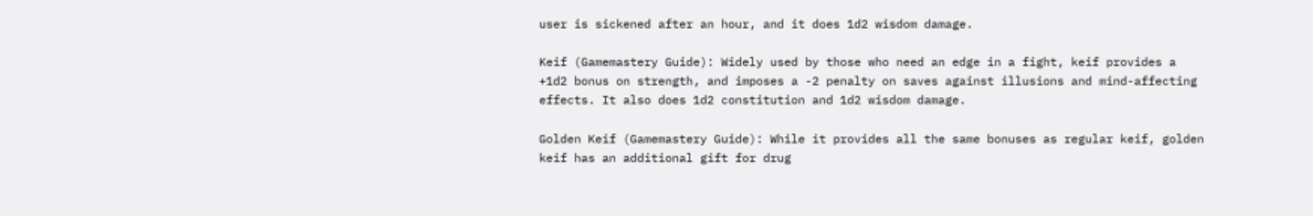user is sickened after an hour, and it does 1d2 wisdom damage.

Keif (Gamemastery Guide): Widely used by those who need an edge in a fight, keif provides a +1d2 bonus on strength, and imposes a -2 penalty on saves against illusions and mind-affecting effects. It also does 1d2 constitution and 1d2 wisdom damage.

Golden Keif (Gamemastery Guide): While it provides all the same bonuses as regular keif, golden keif has an additional gift for drug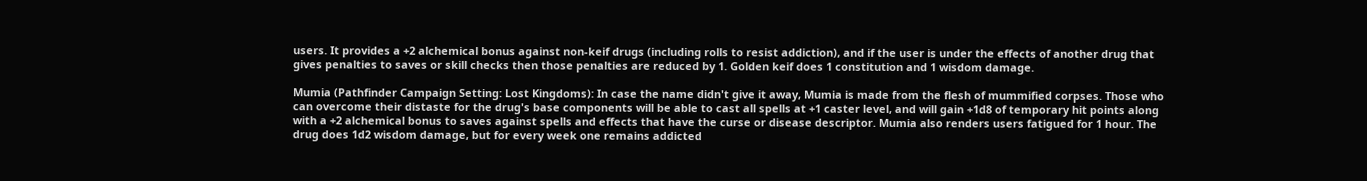users. It provides a +2 alchemical bonus against non-keif drugs (including rolls to resist addiction), and if the user is under the effects of another drug that gives penalties to saves or skill checks then those penalties are reduced by 1. Golden keif does 1 constitution and 1 wisdom damage.

Mumia (Pathfinder Campaign Setting: Lost Kingdoms): In case the name didn't give it away, Mumia is made from the flesh of mummified corpses. Those who can overcome their distaste for the drug's base components will be able to cast all spells at +1 caster level, and will gain +1d8 of temporary hit points along with a +2 alchemical bonus to saves against spells and effects that have the curse or disease descriptor. Mumia also renders users fatigued for 1 hour. The drug does 1d2 wisdom damage, but for every week one remains addicted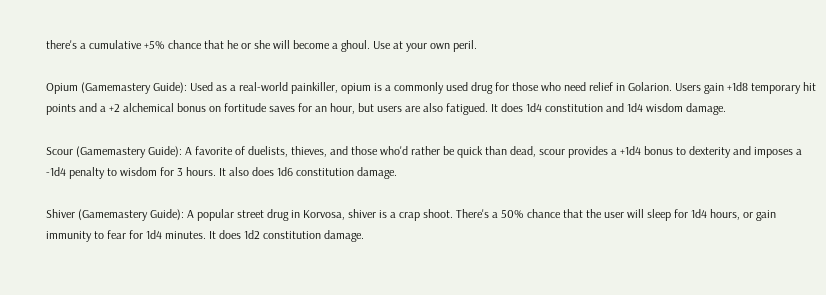there's a cumulative +5% chance that he or she will become a ghoul. Use at your own peril.

Opium (Gamemastery Guide): Used as a real-world painkiller, opium is a commonly used drug for those who need relief in Golarion. Users gain +1d8 temporary hit points and a +2 alchemical bonus on fortitude saves for an hour, but users are also fatigued. It does 1d4 constitution and 1d4 wisdom damage.

Scour (Gamemastery Guide): A favorite of duelists, thieves, and those who'd rather be quick than dead, scour provides a +1d4 bonus to dexterity and imposes a -1d4 penalty to wisdom for 3 hours. It also does 1d6 constitution damage.

Shiver (Gamemastery Guide): A popular street drug in Korvosa, shiver is a crap shoot. There's a 50% chance that the user will sleep for 1d4 hours, or gain immunity to fear for 1d4 minutes. It does 1d2 constitution damage.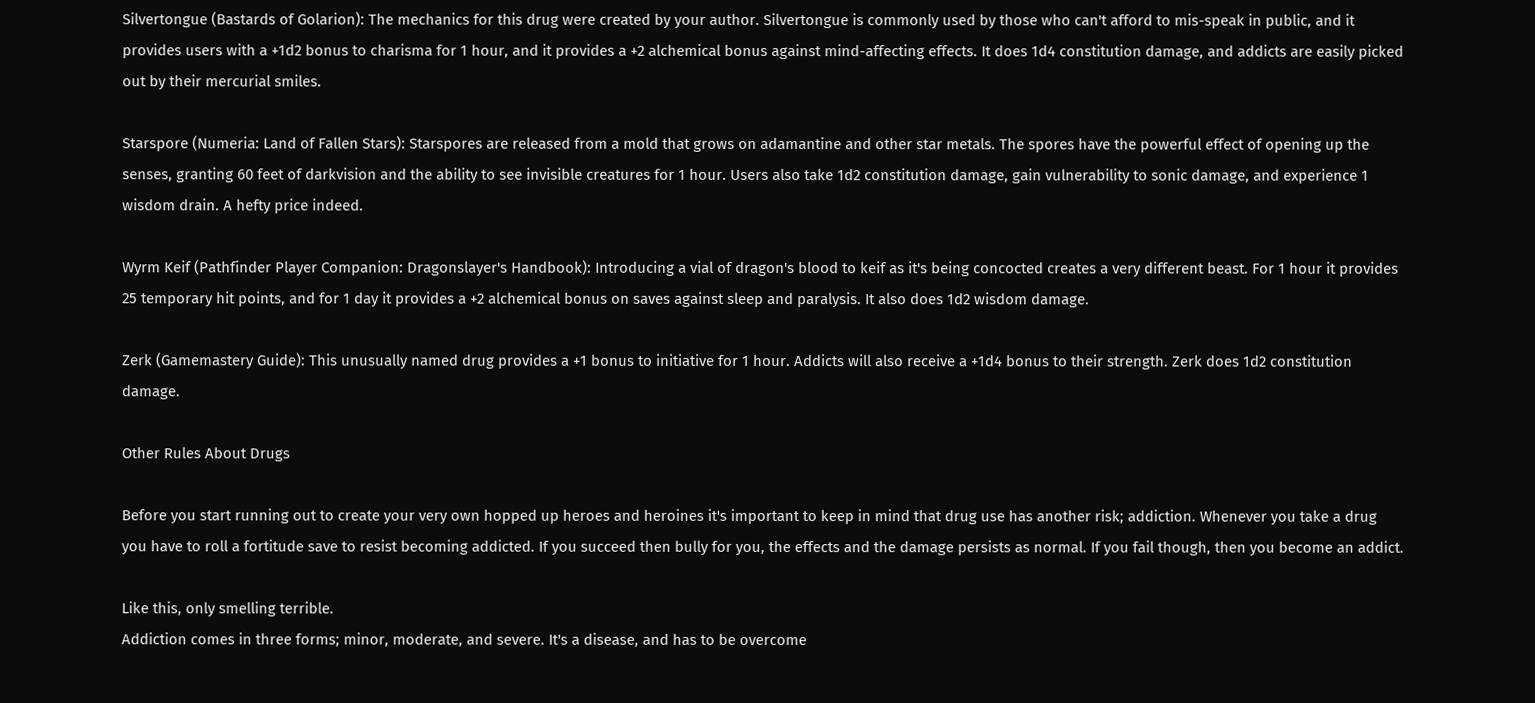Silvertongue (Bastards of Golarion): The mechanics for this drug were created by your author. Silvertongue is commonly used by those who can't afford to mis-speak in public, and it provides users with a +1d2 bonus to charisma for 1 hour, and it provides a +2 alchemical bonus against mind-affecting effects. It does 1d4 constitution damage, and addicts are easily picked out by their mercurial smiles.

Starspore (Numeria: Land of Fallen Stars): Starspores are released from a mold that grows on adamantine and other star metals. The spores have the powerful effect of opening up the senses, granting 60 feet of darkvision and the ability to see invisible creatures for 1 hour. Users also take 1d2 constitution damage, gain vulnerability to sonic damage, and experience 1 wisdom drain. A hefty price indeed.

Wyrm Keif (Pathfinder Player Companion: Dragonslayer's Handbook): Introducing a vial of dragon's blood to keif as it's being concocted creates a very different beast. For 1 hour it provides 25 temporary hit points, and for 1 day it provides a +2 alchemical bonus on saves against sleep and paralysis. It also does 1d2 wisdom damage.

Zerk (Gamemastery Guide): This unusually named drug provides a +1 bonus to initiative for 1 hour. Addicts will also receive a +1d4 bonus to their strength. Zerk does 1d2 constitution damage.

Other Rules About Drugs

Before you start running out to create your very own hopped up heroes and heroines it's important to keep in mind that drug use has another risk; addiction. Whenever you take a drug you have to roll a fortitude save to resist becoming addicted. If you succeed then bully for you, the effects and the damage persists as normal. If you fail though, then you become an addict.

Like this, only smelling terrible.
Addiction comes in three forms; minor, moderate, and severe. It's a disease, and has to be overcome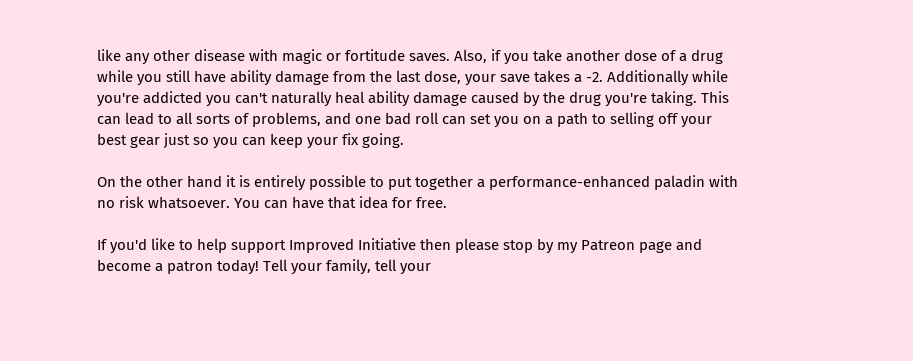like any other disease with magic or fortitude saves. Also, if you take another dose of a drug while you still have ability damage from the last dose, your save takes a -2. Additionally while you're addicted you can't naturally heal ability damage caused by the drug you're taking. This can lead to all sorts of problems, and one bad roll can set you on a path to selling off your best gear just so you can keep your fix going.

On the other hand it is entirely possible to put together a performance-enhanced paladin with no risk whatsoever. You can have that idea for free.

If you'd like to help support Improved Initiative then please stop by my Patreon page and become a patron today! Tell your family, tell your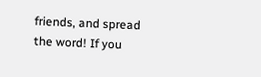friends, and spread the word! If you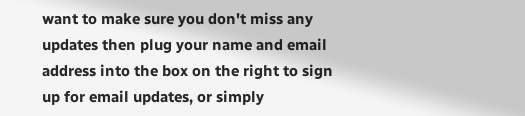want to make sure you don't miss any updates then plug your name and email address into the box on the right to sign up for email updates, or simply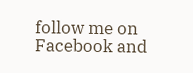follow me on Facebook and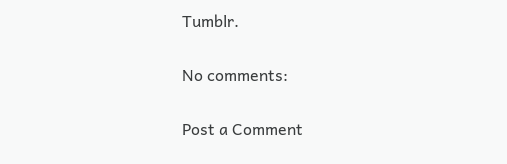Tumblr.

No comments:

Post a Comment